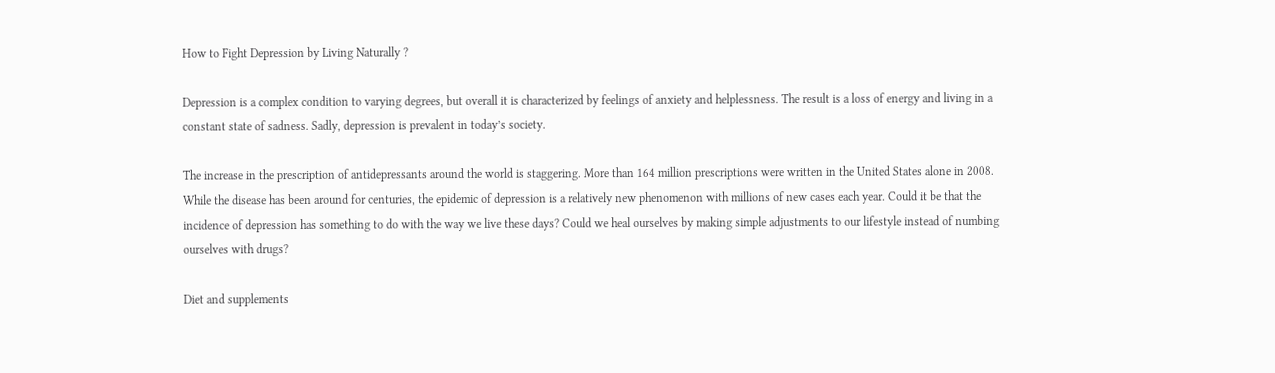How to Fight Depression by Living Naturally ?

Depression is a complex condition to varying degrees, but overall it is characterized by feelings of anxiety and helplessness. The result is a loss of energy and living in a constant state of sadness. Sadly, depression is prevalent in today’s society.

The increase in the prescription of antidepressants around the world is staggering. More than 164 million prescriptions were written in the United States alone in 2008. While the disease has been around for centuries, the epidemic of depression is a relatively new phenomenon with millions of new cases each year. Could it be that the incidence of depression has something to do with the way we live these days? Could we heal ourselves by making simple adjustments to our lifestyle instead of numbing ourselves with drugs?

Diet and supplements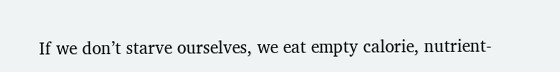If we don’t starve ourselves, we eat empty calorie, nutrient-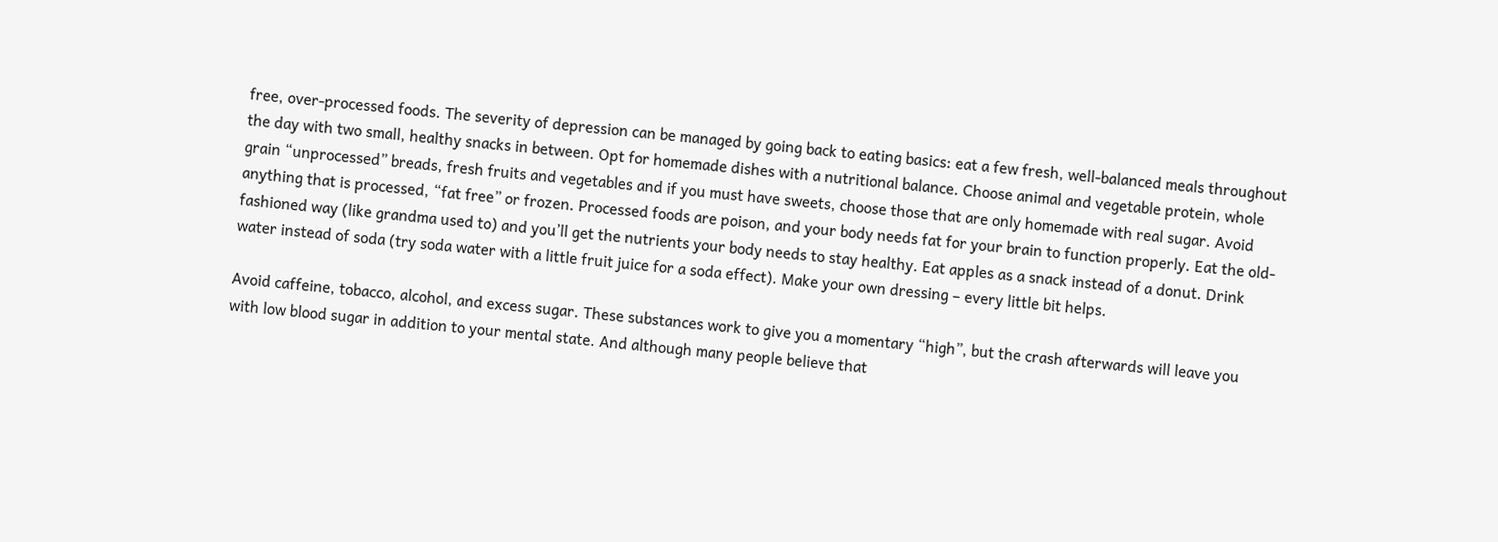free, over-processed foods. The severity of depression can be managed by going back to eating basics: eat a few fresh, well-balanced meals throughout the day with two small, healthy snacks in between. Opt for homemade dishes with a nutritional balance. Choose animal and vegetable protein, whole grain “unprocessed” breads, fresh fruits and vegetables and if you must have sweets, choose those that are only homemade with real sugar. Avoid anything that is processed, “fat free” or frozen. Processed foods are poison, and your body needs fat for your brain to function properly. Eat the old-fashioned way (like grandma used to) and you’ll get the nutrients your body needs to stay healthy. Eat apples as a snack instead of a donut. Drink water instead of soda (try soda water with a little fruit juice for a soda effect). Make your own dressing – every little bit helps.

Avoid caffeine, tobacco, alcohol, and excess sugar. These substances work to give you a momentary “high”, but the crash afterwards will leave you with low blood sugar in addition to your mental state. And although many people believe that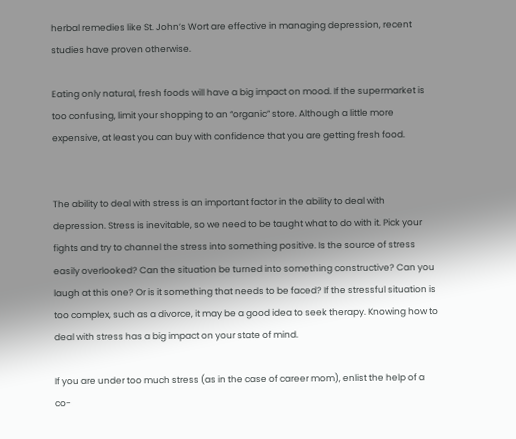herbal remedies like St. John’s Wort are effective in managing depression, recent studies have proven otherwise.

Eating only natural, fresh foods will have a big impact on mood. If the supermarket is too confusing, limit your shopping to an “organic” store. Although a little more expensive, at least you can buy with confidence that you are getting fresh food.


The ability to deal with stress is an important factor in the ability to deal with depression. Stress is inevitable, so we need to be taught what to do with it. Pick your fights and try to channel the stress into something positive. Is the source of stress easily overlooked? Can the situation be turned into something constructive? Can you laugh at this one? Or is it something that needs to be faced? If the stressful situation is too complex, such as a divorce, it may be a good idea to seek therapy. Knowing how to deal with stress has a big impact on your state of mind.

If you are under too much stress (as in the case of career mom), enlist the help of a co-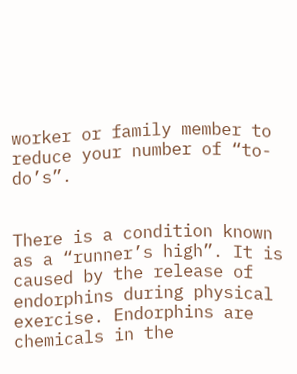worker or family member to reduce your number of “to-do’s”.


There is a condition known as a “runner’s high”. It is caused by the release of endorphins during physical exercise. Endorphins are chemicals in the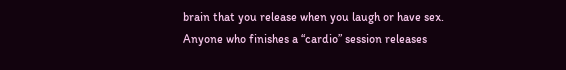brain that you release when you laugh or have sex. Anyone who finishes a “cardio” session releases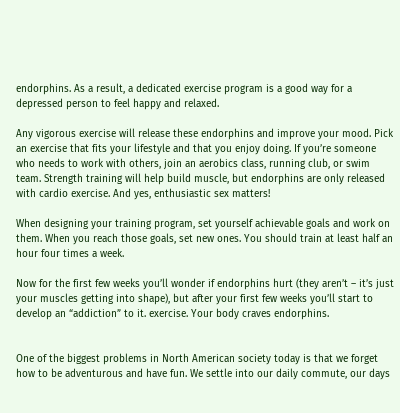endorphins. As a result, a dedicated exercise program is a good way for a depressed person to feel happy and relaxed.

Any vigorous exercise will release these endorphins and improve your mood. Pick an exercise that fits your lifestyle and that you enjoy doing. If you’re someone who needs to work with others, join an aerobics class, running club, or swim team. Strength training will help build muscle, but endorphins are only released with cardio exercise. And yes, enthusiastic sex matters!

When designing your training program, set yourself achievable goals and work on them. When you reach those goals, set new ones. You should train at least half an hour four times a week.

Now for the first few weeks you’ll wonder if endorphins hurt (they aren’t – it’s just your muscles getting into shape), but after your first few weeks you’ll start to develop an “addiction” to it. exercise. Your body craves endorphins.


One of the biggest problems in North American society today is that we forget how to be adventurous and have fun. We settle into our daily commute, our days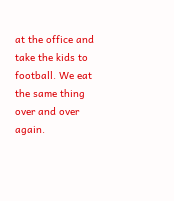at the office and take the kids to football. We eat the same thing over and over again.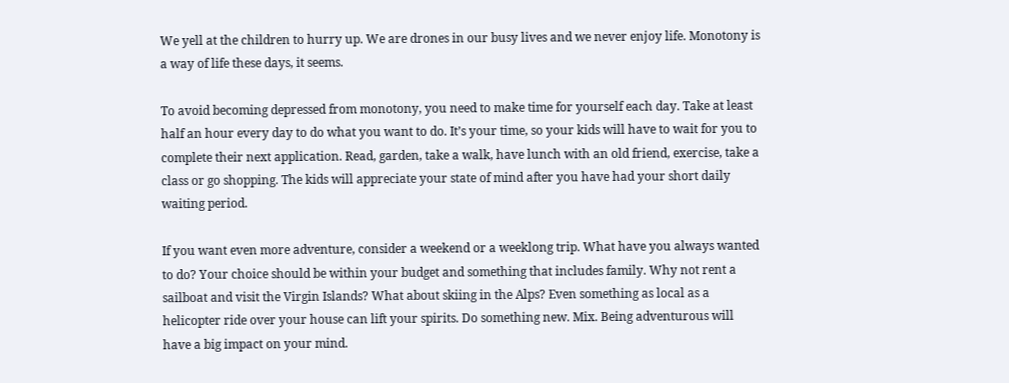We yell at the children to hurry up. We are drones in our busy lives and we never enjoy life. Monotony is a way of life these days, it seems.

To avoid becoming depressed from monotony, you need to make time for yourself each day. Take at least half an hour every day to do what you want to do. It’s your time, so your kids will have to wait for you to complete their next application. Read, garden, take a walk, have lunch with an old friend, exercise, take a class or go shopping. The kids will appreciate your state of mind after you have had your short daily waiting period.

If you want even more adventure, consider a weekend or a weeklong trip. What have you always wanted to do? Your choice should be within your budget and something that includes family. Why not rent a sailboat and visit the Virgin Islands? What about skiing in the Alps? Even something as local as a helicopter ride over your house can lift your spirits. Do something new. Mix. Being adventurous will have a big impact on your mind.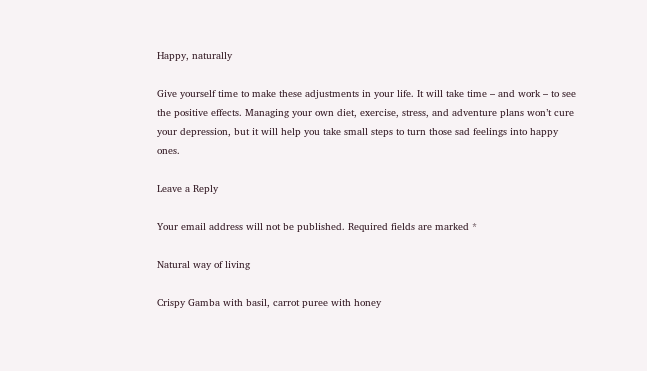Happy, naturally

Give yourself time to make these adjustments in your life. It will take time – and work – to see the positive effects. Managing your own diet, exercise, stress, and adventure plans won’t cure your depression, but it will help you take small steps to turn those sad feelings into happy ones.

Leave a Reply

Your email address will not be published. Required fields are marked *

Natural way of living

Crispy Gamba with basil, carrot puree with honey